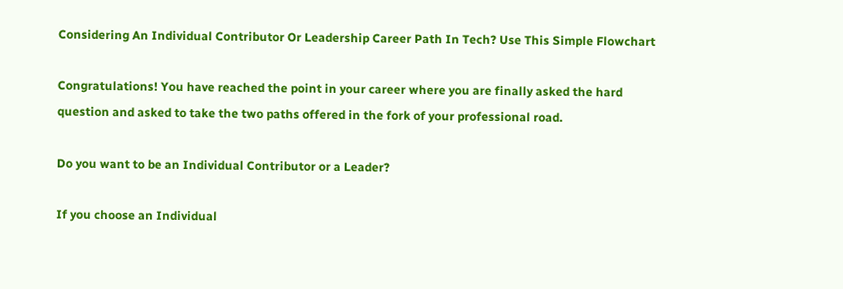Considering An Individual Contributor Or Leadership Career Path In Tech? Use This Simple Flowchart

Congratulations! You have reached the point in your career where you are finally asked the hard question and asked to take the two paths offered in the fork of your professional road.

Do you want to be an Individual Contributor or a Leader?

If you choose an Individual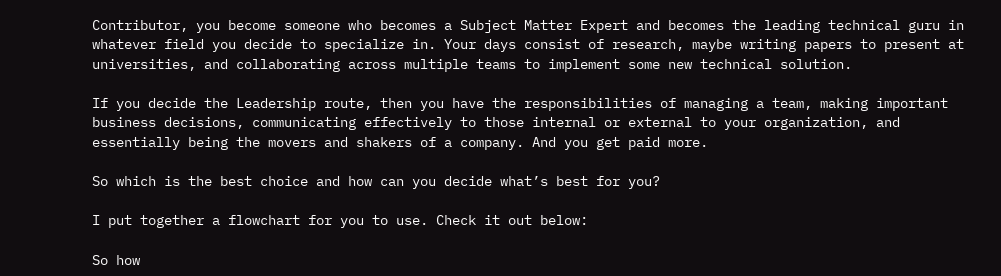Contributor, you become someone who becomes a Subject Matter Expert and becomes the leading technical guru in whatever field you decide to specialize in. Your days consist of research, maybe writing papers to present at universities, and collaborating across multiple teams to implement some new technical solution.

If you decide the Leadership route, then you have the responsibilities of managing a team, making important business decisions, communicating effectively to those internal or external to your organization, and essentially being the movers and shakers of a company. And you get paid more.

So which is the best choice and how can you decide what’s best for you?

I put together a flowchart for you to use. Check it out below:

So how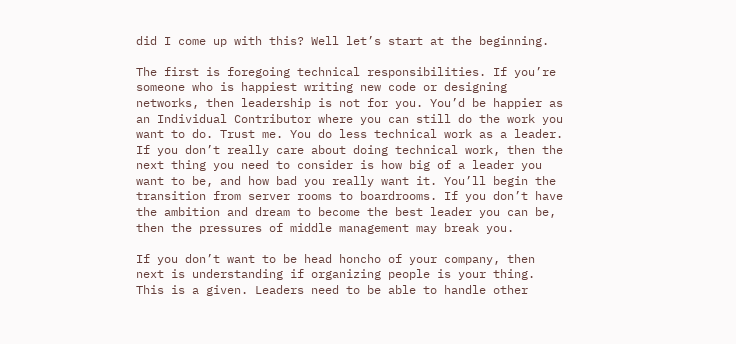did I come up with this? Well let’s start at the beginning.

The first is foregoing technical responsibilities. If you’re someone who is happiest writing new code or designing networks, then leadership is not for you. You’d be happier as an Individual Contributor where you can still do the work you want to do. Trust me. You do less technical work as a leader. If you don’t really care about doing technical work, then the next thing you need to consider is how big of a leader you want to be, and how bad you really want it. You’ll begin the transition from server rooms to boardrooms. If you don’t have the ambition and dream to become the best leader you can be, then the pressures of middle management may break you.

If you don’t want to be head honcho of your company, then next is understanding if organizing people is your thing. This is a given. Leaders need to be able to handle other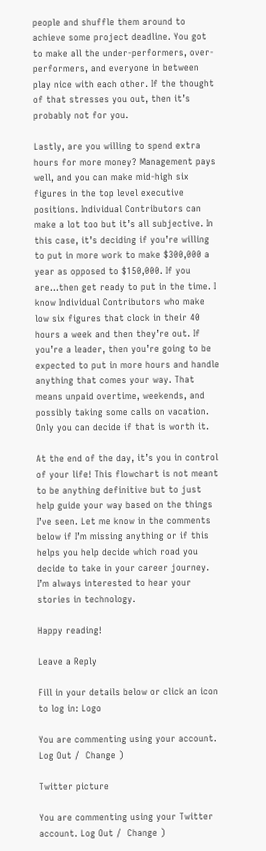people and shuffle them around to achieve some project deadline. You got to make all the under-performers, over-performers, and everyone in between play nice with each other. If the thought of that stresses you out, then it’s probably not for you.

Lastly, are you willing to spend extra hours for more money? Management pays well, and you can make mid-high six figures in the top level executive positions. Individual Contributors can make a lot too but it’s all subjective. In this case, it’s deciding if you’re willing to put in more work to make $300,000 a year as opposed to $150,000. If you are…then get ready to put in the time. I know Individual Contributors who make low six figures that clock in their 40 hours a week and then they’re out. If you’re a leader, then you’re going to be expected to put in more hours and handle anything that comes your way. That means unpaid overtime, weekends, and possibly taking some calls on vacation. Only you can decide if that is worth it.

At the end of the day, it’s you in control of your life! This flowchart is not meant to be anything definitive but to just help guide your way based on the things I’ve seen. Let me know in the comments below if I’m missing anything or if this helps you help decide which road you decide to take in your career journey. I’m always interested to hear your stories in technology.

Happy reading!

Leave a Reply

Fill in your details below or click an icon to log in: Logo

You are commenting using your account. Log Out /  Change )

Twitter picture

You are commenting using your Twitter account. Log Out /  Change )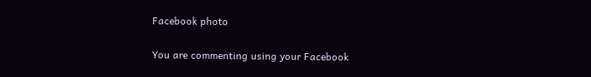Facebook photo

You are commenting using your Facebook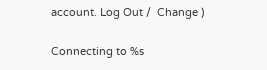account. Log Out /  Change )

Connecting to %s